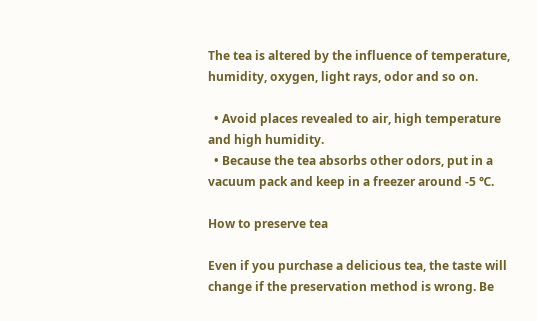The tea is altered by the influence of temperature, humidity, oxygen, light rays, odor and so on.

  • Avoid places revealed to air, high temperature and high humidity.
  • Because the tea absorbs other odors, put in a vacuum pack and keep in a freezer around -5 ℃.

How to preserve tea

Even if you purchase a delicious tea, the taste will change if the preservation method is wrong. Be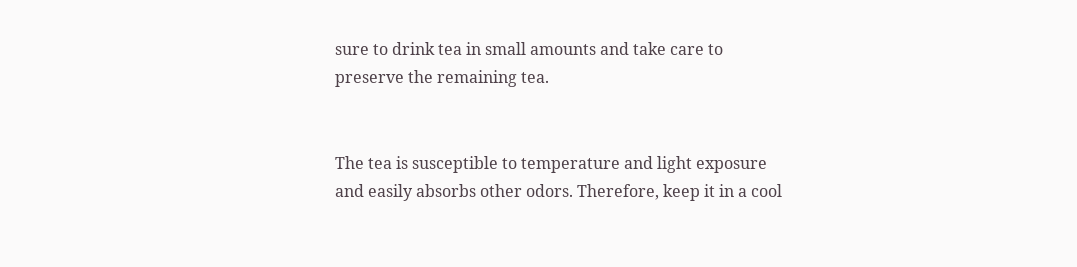sure to drink tea in small amounts and take care to preserve the remaining tea.


The tea is susceptible to temperature and light exposure and easily absorbs other odors. Therefore, keep it in a cool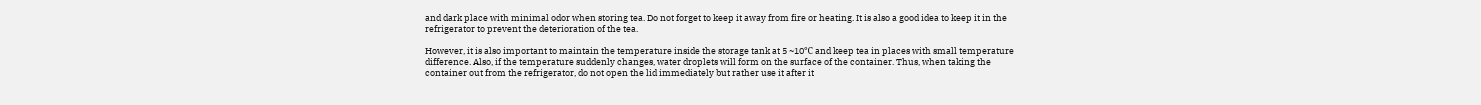and dark place with minimal odor when storing tea. Do not forget to keep it away from fire or heating. It is also a good idea to keep it in the refrigerator to prevent the deterioration of the tea.

However, it is also important to maintain the temperature inside the storage tank at 5 ~10℃ and keep tea in places with small temperature difference. Also, if the temperature suddenly changes, water droplets will form on the surface of the container. Thus, when taking the container out from the refrigerator, do not open the lid immediately but rather use it after it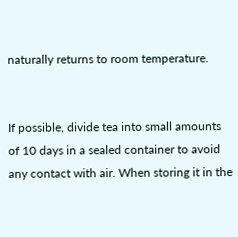naturally returns to room temperature.


If possible, divide tea into small amounts of 10 days in a sealed container to avoid any contact with air. When storing it in the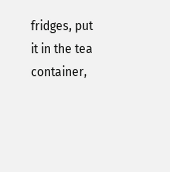fridges, put it in the tea container,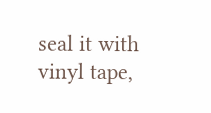seal it with vinyl tape,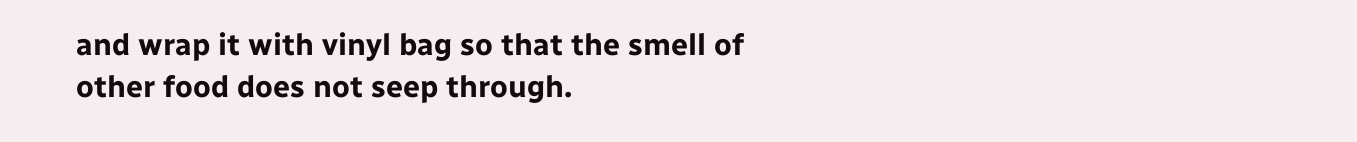and wrap it with vinyl bag so that the smell of other food does not seep through.